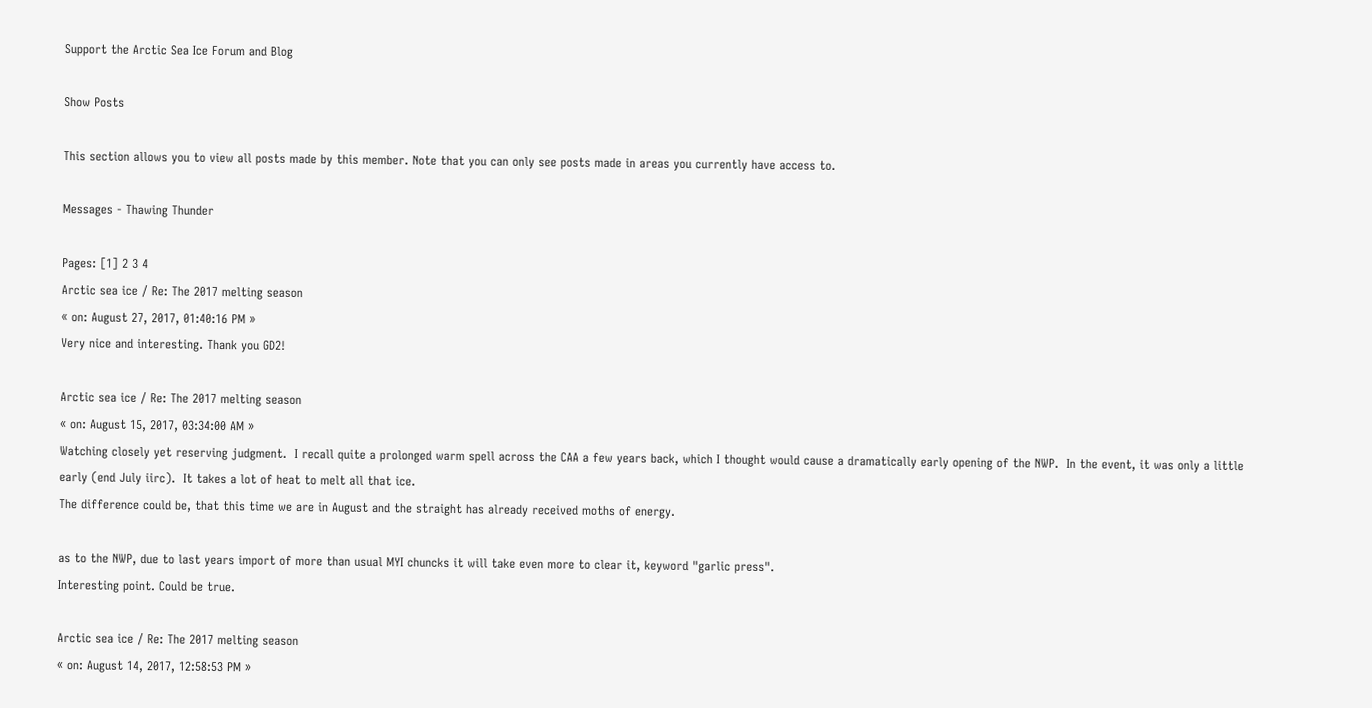Support the Arctic Sea Ice Forum and Blog

Show Posts

This section allows you to view all posts made by this member. Note that you can only see posts made in areas you currently have access to.

Messages - Thawing Thunder

Pages: [1] 2 3 4
Arctic sea ice / Re: The 2017 melting season
« on: August 27, 2017, 01:40:16 PM »
Very nice and interesting. Thank you GD2!

Arctic sea ice / Re: The 2017 melting season
« on: August 15, 2017, 03:34:00 AM »
Watching closely yet reserving judgment.  I recall quite a prolonged warm spell across the CAA a few years back, which I thought would cause a dramatically early opening of the NWP.  In the event, it was only a little early (end July iirc).  It takes a lot of heat to melt all that ice.
The difference could be, that this time we are in August and the straight has already received moths of energy.

as to the NWP, due to last years import of more than usual MYI chuncks it will take even more to clear it, keyword "garlic press".
Interesting point. Could be true.

Arctic sea ice / Re: The 2017 melting season
« on: August 14, 2017, 12:58:53 PM »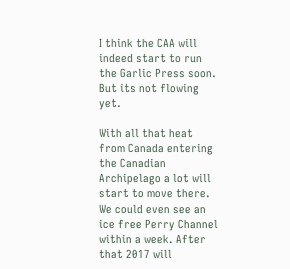I think the CAA will indeed start to run the Garlic Press soon.  But its not flowing yet.

With all that heat from Canada entering the Canadian Archipelago a lot will start to move there. We could even see an ice free Perry Channel within a week. After that 2017 will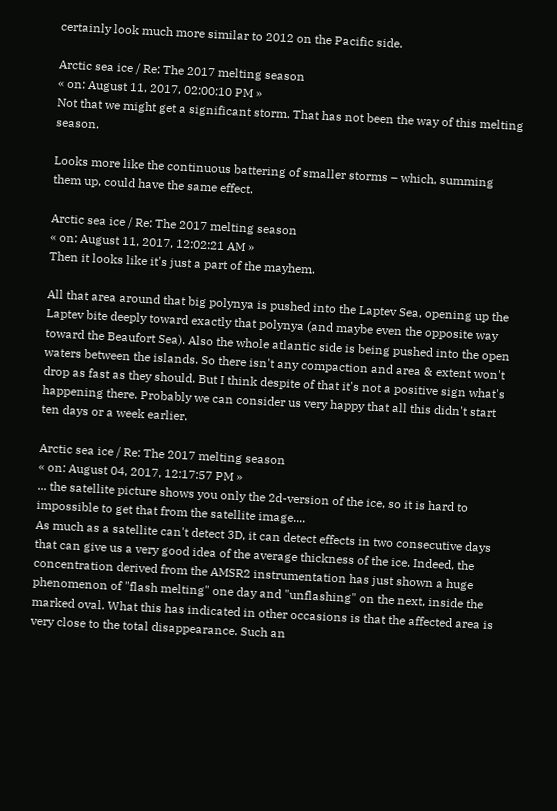certainly look much more similar to 2012 on the Pacific side.

Arctic sea ice / Re: The 2017 melting season
« on: August 11, 2017, 02:00:10 PM »
Not that we might get a significant storm. That has not been the way of this melting season.

Looks more like the continuous battering of smaller storms – which, summing them up, could have the same effect.

Arctic sea ice / Re: The 2017 melting season
« on: August 11, 2017, 12:02:21 AM »
Then it looks like it's just a part of the mayhem.

All that area around that big polynya is pushed into the Laptev Sea, opening up the Laptev bite deeply toward exactly that polynya (and maybe even the opposite way toward the Beaufort Sea). Also the whole atlantic side is being pushed into the open waters between the islands. So there isn't any compaction and area & extent won't drop as fast as they should. But I think despite of that it's not a positive sign what's happening there. Probably we can consider us very happy that all this didn't start ten days or a week earlier.

Arctic sea ice / Re: The 2017 melting season
« on: August 04, 2017, 12:17:57 PM »
... the satellite picture shows you only the 2d-version of the ice, so it is hard to impossible to get that from the satellite image....
As much as a satellite can't detect 3D, it can detect effects in two consecutive days that can give us a very good idea of the average thickness of the ice. Indeed, the concentration derived from the AMSR2 instrumentation has just shown a huge phenomenon of "flash melting" one day and "unflashing" on the next, inside the marked oval. What this has indicated in other occasions is that the affected area is very close to the total disappearance. Such an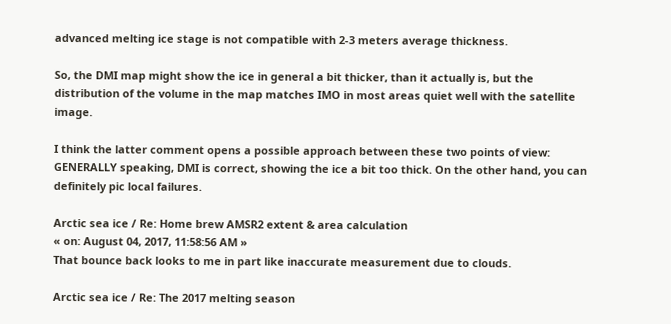advanced melting ice stage is not compatible with 2-3 meters average thickness.

So, the DMI map might show the ice in general a bit thicker, than it actually is, but the distribution of the volume in the map matches IMO in most areas quiet well with the satellite image.

I think the latter comment opens a possible approach between these two points of view: GENERALLY speaking, DMI is correct, showing the ice a bit too thick. On the other hand, you can definitely pic local failures.

Arctic sea ice / Re: Home brew AMSR2 extent & area calculation
« on: August 04, 2017, 11:58:56 AM »
That bounce back looks to me in part like inaccurate measurement due to clouds.

Arctic sea ice / Re: The 2017 melting season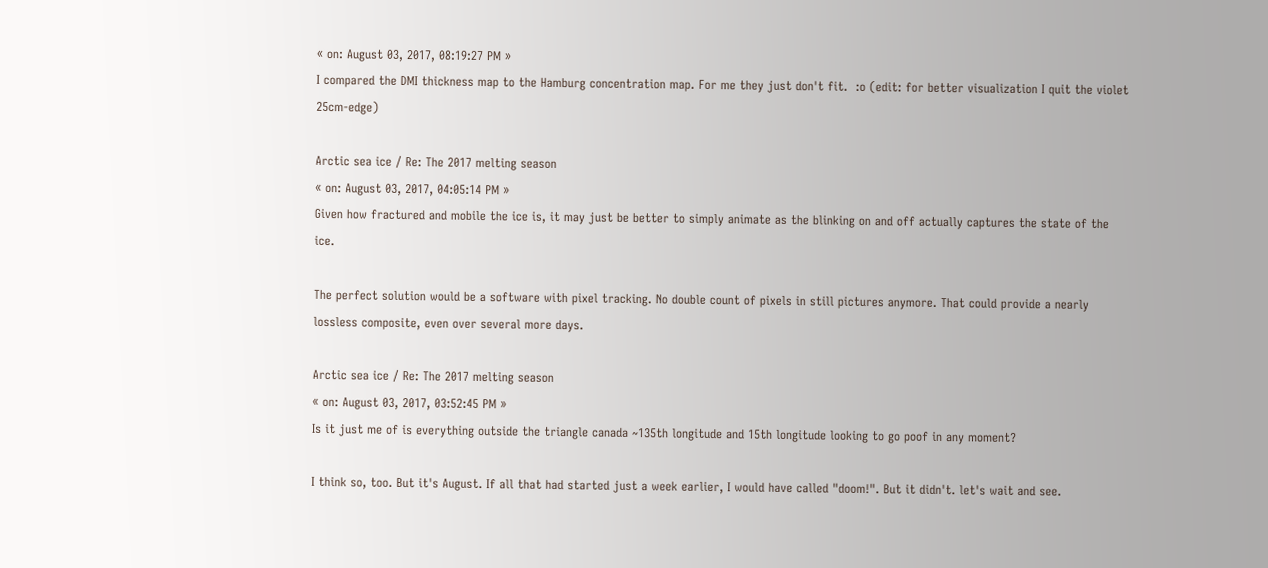« on: August 03, 2017, 08:19:27 PM »
I compared the DMI thickness map to the Hamburg concentration map. For me they just don't fit.  :o (edit: for better visualization I quit the violet 25cm-edge)

Arctic sea ice / Re: The 2017 melting season
« on: August 03, 2017, 04:05:14 PM »
Given how fractured and mobile the ice is, it may just be better to simply animate as the blinking on and off actually captures the state of the ice.

The perfect solution would be a software with pixel tracking. No double count of pixels in still pictures anymore. That could provide a nearly lossless composite, even over several more days.

Arctic sea ice / Re: The 2017 melting season
« on: August 03, 2017, 03:52:45 PM »
Is it just me of is everything outside the triangle canada ~135th longitude and 15th longitude looking to go poof in any moment?

I think so, too. But it's August. If all that had started just a week earlier, I would have called "doom!". But it didn't. let's wait and see.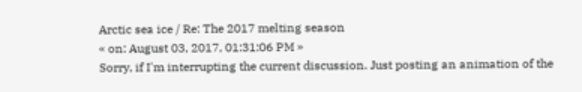Arctic sea ice / Re: The 2017 melting season
« on: August 03, 2017, 01:31:06 PM »
Sorry, if I'm interrupting the current discussion. Just posting an animation of the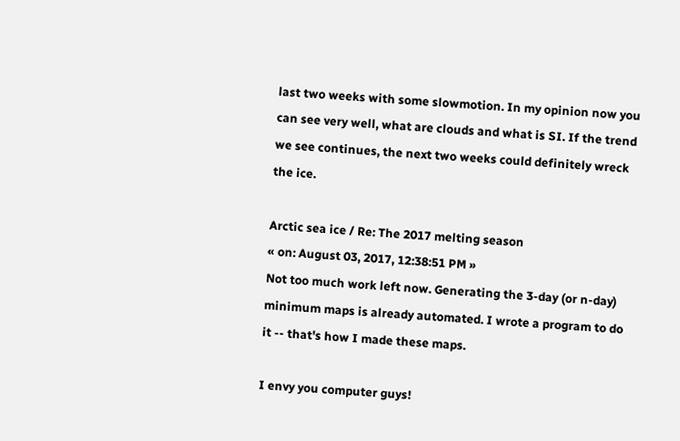last two weeks with some slowmotion. In my opinion now you can see very well, what are clouds and what is SI. If the trend we see continues, the next two weeks could definitely wreck the ice.

Arctic sea ice / Re: The 2017 melting season
« on: August 03, 2017, 12:38:51 PM »
Not too much work left now. Generating the 3-day (or n-day) minimum maps is already automated. I wrote a program to do it -- that's how I made these maps.

I envy you computer guys!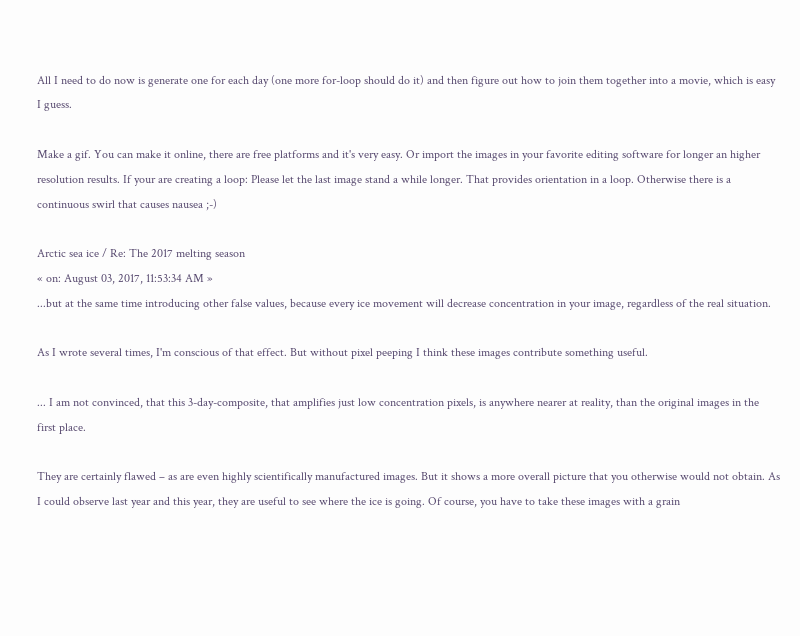All I need to do now is generate one for each day (one more for-loop should do it) and then figure out how to join them together into a movie, which is easy I guess.

Make a gif. You can make it online, there are free platforms and it's very easy. Or import the images in your favorite editing software for longer an higher resolution results. If your are creating a loop: Please let the last image stand a while longer. That provides orientation in a loop. Otherwise there is a continuous swirl that causes nausea ;-)

Arctic sea ice / Re: The 2017 melting season
« on: August 03, 2017, 11:53:34 AM »
...but at the same time introducing other false values, because every ice movement will decrease concentration in your image, regardless of the real situation.

As I wrote several times, I'm conscious of that effect. But without pixel peeping I think these images contribute something useful.

... I am not convinced, that this 3-day-composite, that amplifies just low concentration pixels, is anywhere nearer at reality, than the original images in the first place.

They are certainly flawed – as are even highly scientifically manufactured images. But it shows a more overall picture that you otherwise would not obtain. As I could observe last year and this year, they are useful to see where the ice is going. Of course, you have to take these images with a grain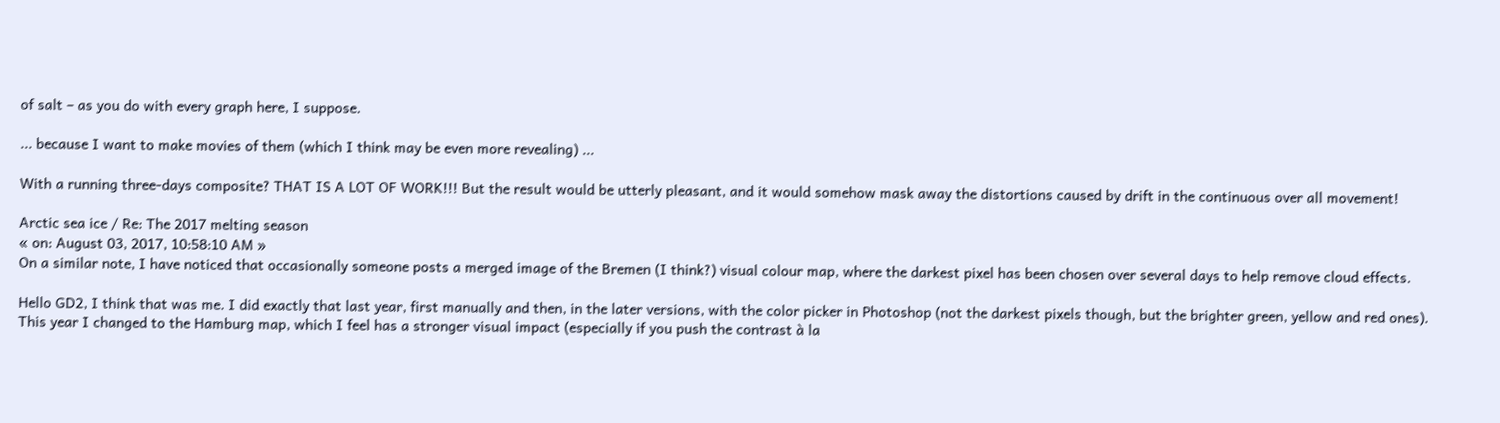of salt – as you do with every graph here, I suppose.

... because I want to make movies of them (which I think may be even more revealing) ...

With a running three-days composite? THAT IS A LOT OF WORK!!! But the result would be utterly pleasant, and it would somehow mask away the distortions caused by drift in the continuous over all movement!

Arctic sea ice / Re: The 2017 melting season
« on: August 03, 2017, 10:58:10 AM »
On a similar note, I have noticed that occasionally someone posts a merged image of the Bremen (I think?) visual colour map, where the darkest pixel has been chosen over several days to help remove cloud effects.

Hello GD2, I think that was me. I did exactly that last year, first manually and then, in the later versions, with the color picker in Photoshop (not the darkest pixels though, but the brighter green, yellow and red ones). This year I changed to the Hamburg map, which I feel has a stronger visual impact (especially if you push the contrast à la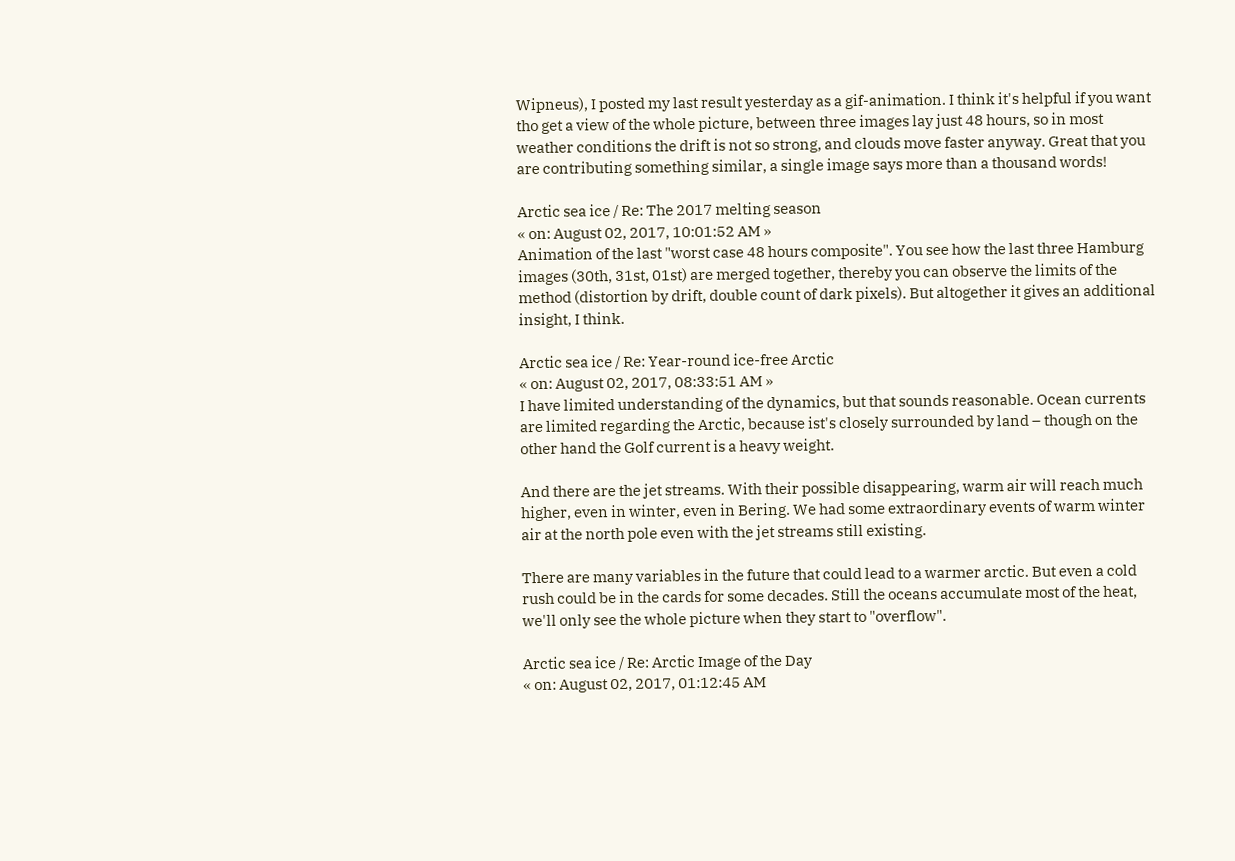Wipneus), I posted my last result yesterday as a gif-animation. I think it's helpful if you want tho get a view of the whole picture, between three images lay just 48 hours, so in most weather conditions the drift is not so strong, and clouds move faster anyway. Great that you are contributing something similar, a single image says more than a thousand words!

Arctic sea ice / Re: The 2017 melting season
« on: August 02, 2017, 10:01:52 AM »
Animation of the last "worst case 48 hours composite". You see how the last three Hamburg images (30th, 31st, 01st) are merged together, thereby you can observe the limits of the method (distortion by drift, double count of dark pixels). But altogether it gives an additional insight, I think.

Arctic sea ice / Re: Year-round ice-free Arctic
« on: August 02, 2017, 08:33:51 AM »
I have limited understanding of the dynamics, but that sounds reasonable. Ocean currents are limited regarding the Arctic, because ist's closely surrounded by land – though on the other hand the Golf current is a heavy weight.

And there are the jet streams. With their possible disappearing, warm air will reach much higher, even in winter, even in Bering. We had some extraordinary events of warm winter air at the north pole even with the jet streams still existing.

There are many variables in the future that could lead to a warmer arctic. But even a cold rush could be in the cards for some decades. Still the oceans accumulate most of the heat, we'll only see the whole picture when they start to "overflow".

Arctic sea ice / Re: Arctic Image of the Day
« on: August 02, 2017, 01:12:45 AM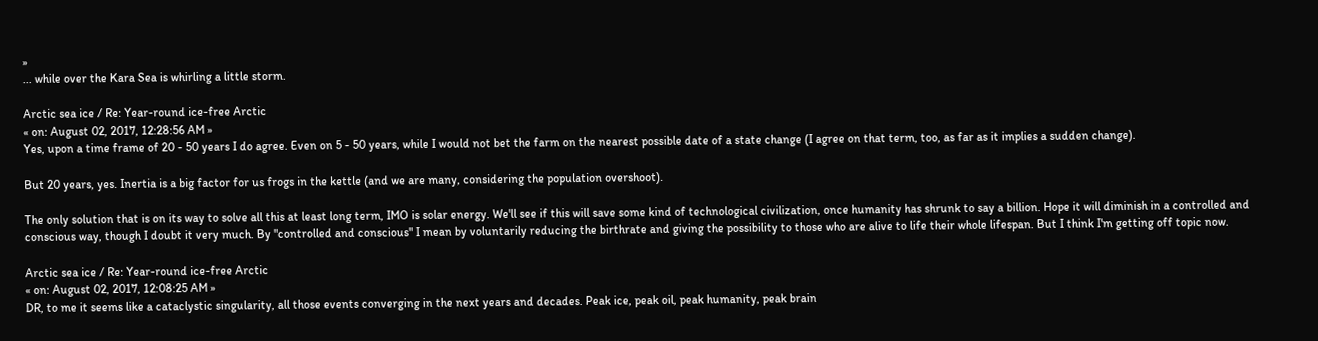»
... while over the Kara Sea is whirling a little storm.

Arctic sea ice / Re: Year-round ice-free Arctic
« on: August 02, 2017, 12:28:56 AM »
Yes, upon a time frame of 20 - 50 years I do agree. Even on 5 - 50 years, while I would not bet the farm on the nearest possible date of a state change (I agree on that term, too, as far as it implies a sudden change).

But 20 years, yes. Inertia is a big factor for us frogs in the kettle (and we are many, considering the population overshoot).

The only solution that is on its way to solve all this at least long term, IMO is solar energy. We'll see if this will save some kind of technological civilization, once humanity has shrunk to say a billion. Hope it will diminish in a controlled and conscious way, though I doubt it very much. By "controlled and conscious" I mean by voluntarily reducing the birthrate and giving the possibility to those who are alive to life their whole lifespan. But I think I'm getting off topic now.

Arctic sea ice / Re: Year-round ice-free Arctic
« on: August 02, 2017, 12:08:25 AM »
DR, to me it seems like a cataclystic singularity, all those events converging in the next years and decades. Peak ice, peak oil, peak humanity, peak brain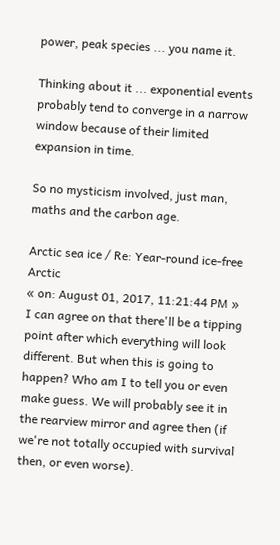power, peak species ... you name it.

Thinking about it ... exponential events probably tend to converge in a narrow window because of their limited expansion in time.

So no mysticism involved, just man, maths and the carbon age.

Arctic sea ice / Re: Year-round ice-free Arctic
« on: August 01, 2017, 11:21:44 PM »
I can agree on that there'll be a tipping point after which everything will look different. But when this is going to happen? Who am I to tell you or even make guess. We will probably see it in the rearview mirror and agree then (if we're not totally occupied with survival then, or even worse).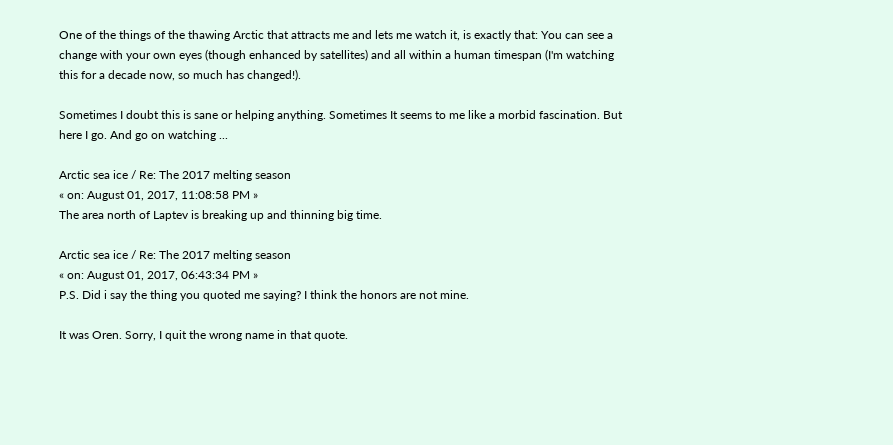One of the things of the thawing Arctic that attracts me and lets me watch it, is exactly that: You can see a change with your own eyes (though enhanced by satellites) and all within a human timespan (I'm watching this for a decade now, so much has changed!).

Sometimes I doubt this is sane or helping anything. Sometimes It seems to me like a morbid fascination. But here I go. And go on watching ...

Arctic sea ice / Re: The 2017 melting season
« on: August 01, 2017, 11:08:58 PM »
The area north of Laptev is breaking up and thinning big time.

Arctic sea ice / Re: The 2017 melting season
« on: August 01, 2017, 06:43:34 PM »
P.S. Did i say the thing you quoted me saying? I think the honors are not mine.

It was Oren. Sorry, I quit the wrong name in that quote.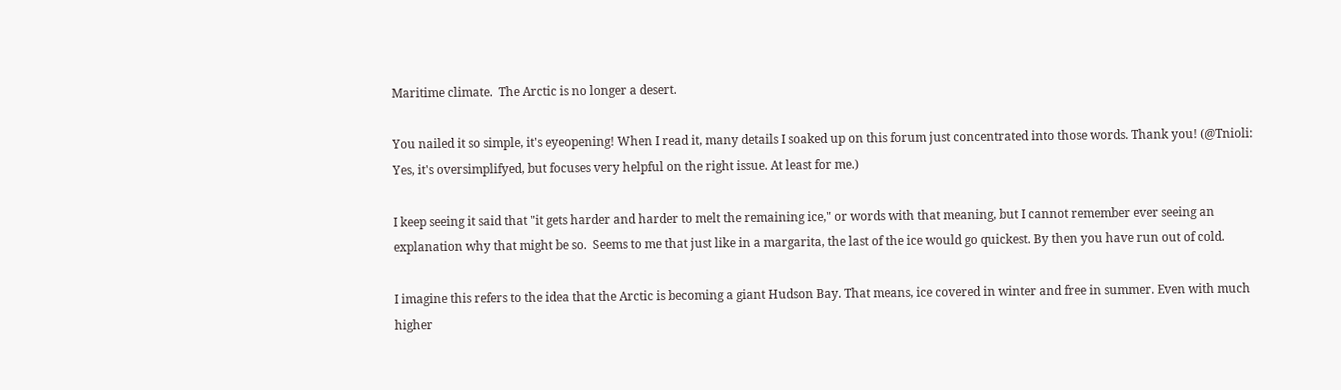Maritime climate.  The Arctic is no longer a desert.

You nailed it so simple, it's eyeopening! When I read it, many details I soaked up on this forum just concentrated into those words. Thank you! (@Tnioli: Yes, it's oversimplifyed, but focuses very helpful on the right issue. At least for me.)

I keep seeing it said that "it gets harder and harder to melt the remaining ice," or words with that meaning, but I cannot remember ever seeing an explanation why that might be so.  Seems to me that just like in a margarita, the last of the ice would go quickest. By then you have run out of cold.

I imagine this refers to the idea that the Arctic is becoming a giant Hudson Bay. That means, ice covered in winter and free in summer. Even with much higher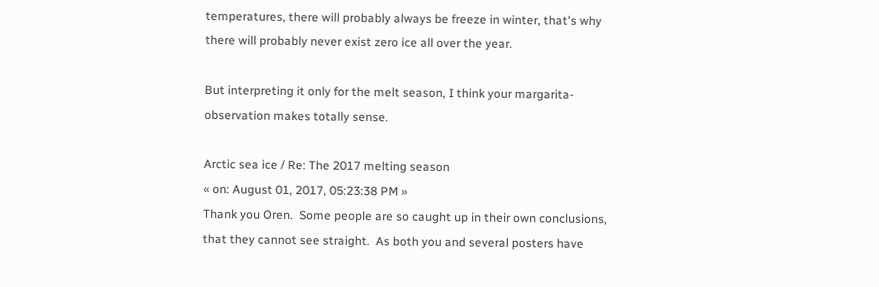temperatures, there will probably always be freeze in winter, that's why there will probably never exist zero ice all over the year.

But interpreting it only for the melt season, I think your margarita-observation makes totally sense.

Arctic sea ice / Re: The 2017 melting season
« on: August 01, 2017, 05:23:38 PM »
Thank you Oren.  Some people are so caught up in their own conclusions, that they cannot see straight.  As both you and several posters have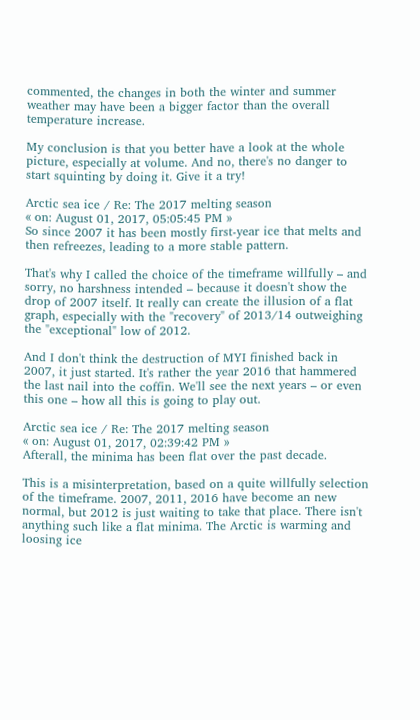commented, the changes in both the winter and summer weather may have been a bigger factor than the overall temperature increase.

My conclusion is that you better have a look at the whole picture, especially at volume. And no, there's no danger to start squinting by doing it. Give it a try!

Arctic sea ice / Re: The 2017 melting season
« on: August 01, 2017, 05:05:45 PM »
So since 2007 it has been mostly first-year ice that melts and then refreezes, leading to a more stable pattern.

That's why I called the choice of the timeframe willfully – and sorry, no harshness intended – because it doesn't show the drop of 2007 itself. It really can create the illusion of a flat graph, especially with the "recovery" of 2013/14 outweighing the "exceptional" low of 2012.

And I don't think the destruction of MYI finished back in 2007, it just started. It's rather the year 2016 that hammered the last nail into the coffin. We'll see the next years – or even this one – how all this is going to play out.

Arctic sea ice / Re: The 2017 melting season
« on: August 01, 2017, 02:39:42 PM »
Afterall, the minima has been flat over the past decade.

This is a misinterpretation, based on a quite willfully selection of the timeframe. 2007, 2011, 2016 have become an new normal, but 2012 is just waiting to take that place. There isn't anything such like a flat minima. The Arctic is warming and loosing ice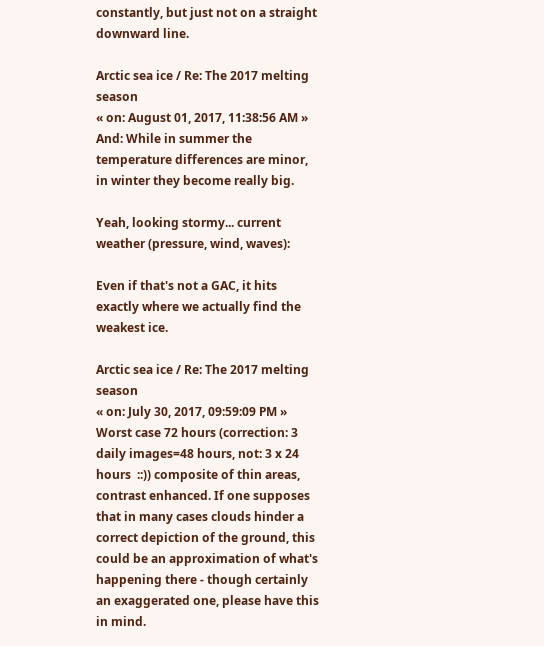constantly, but just not on a straight downward line.

Arctic sea ice / Re: The 2017 melting season
« on: August 01, 2017, 11:38:56 AM »
And: While in summer the temperature differences are minor, in winter they become really big.

Yeah, looking stormy... current weather (pressure, wind, waves):

Even if that's not a GAC, it hits exactly where we actually find the weakest ice.

Arctic sea ice / Re: The 2017 melting season
« on: July 30, 2017, 09:59:09 PM »
Worst case 72 hours (correction: 3 daily images=48 hours, not: 3 x 24 hours  ::)) composite of thin areas, contrast enhanced. If one supposes that in many cases clouds hinder a correct depiction of the ground, this could be an approximation of what's happening there - though certainly an exaggerated one, please have this in mind.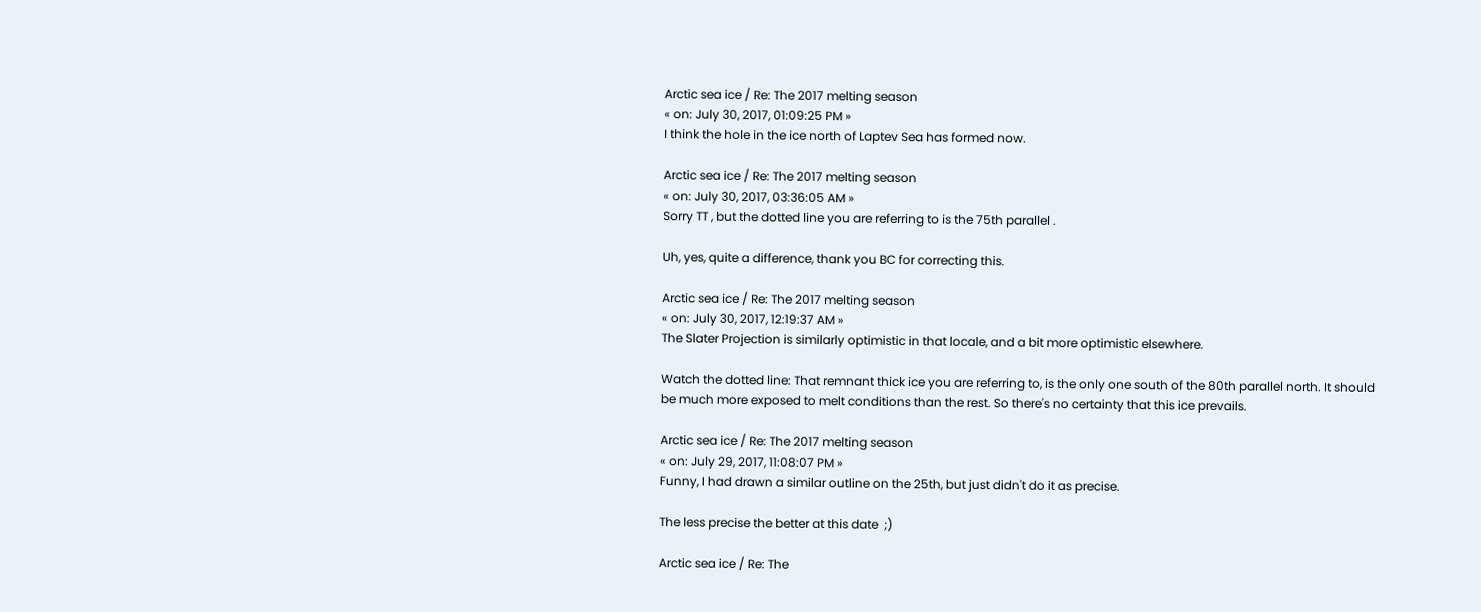Arctic sea ice / Re: The 2017 melting season
« on: July 30, 2017, 01:09:25 PM »
I think the hole in the ice north of Laptev Sea has formed now.

Arctic sea ice / Re: The 2017 melting season
« on: July 30, 2017, 03:36:05 AM »
Sorry TT , but the dotted line you are referring to is the 75th parallel .

Uh, yes, quite a difference, thank you BC for correcting this.

Arctic sea ice / Re: The 2017 melting season
« on: July 30, 2017, 12:19:37 AM »
The Slater Projection is similarly optimistic in that locale, and a bit more optimistic elsewhere.

Watch the dotted line: That remnant thick ice you are referring to, is the only one south of the 80th parallel north. It should be much more exposed to melt conditions than the rest. So there's no certainty that this ice prevails.

Arctic sea ice / Re: The 2017 melting season
« on: July 29, 2017, 11:08:07 PM »
Funny, I had drawn a similar outline on the 25th, but just didn't do it as precise.

The less precise the better at this date  ;)

Arctic sea ice / Re: The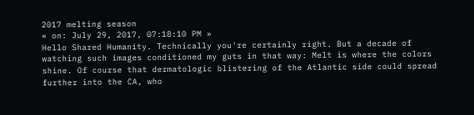2017 melting season
« on: July 29, 2017, 07:18:10 PM »
Hello Shared Humanity. Technically you're certainly right. But a decade of watching such images conditioned my guts in that way: Melt is where the colors shine. Of course that dermatologic blistering of the Atlantic side could spread further into the CA, who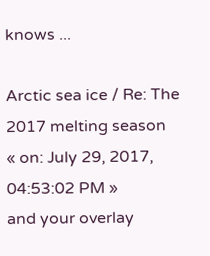knows ...

Arctic sea ice / Re: The 2017 melting season
« on: July 29, 2017, 04:53:02 PM »
and your overlay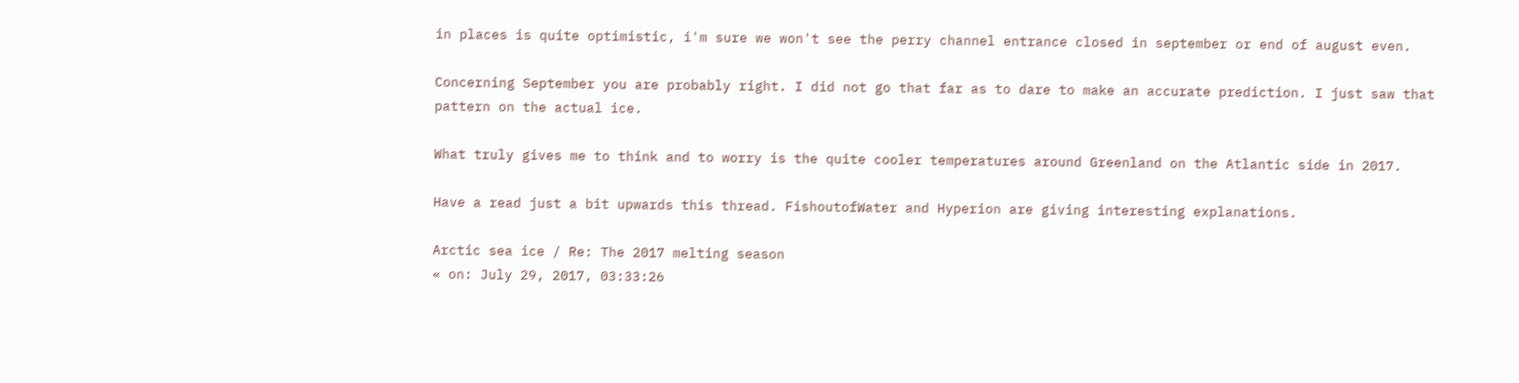in places is quite optimistic, i'm sure we won't see the perry channel entrance closed in september or end of august even.

Concerning September you are probably right. I did not go that far as to dare to make an accurate prediction. I just saw that pattern on the actual ice.

What truly gives me to think and to worry is the quite cooler temperatures around Greenland on the Atlantic side in 2017.

Have a read just a bit upwards this thread. FishoutofWater and Hyperion are giving interesting explanations.

Arctic sea ice / Re: The 2017 melting season
« on: July 29, 2017, 03:33:26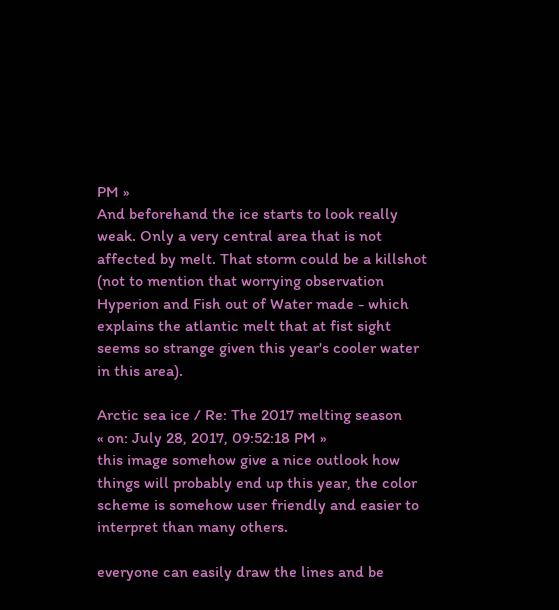PM »
And beforehand the ice starts to look really weak. Only a very central area that is not affected by melt. That storm could be a killshot (not to mention that worrying observation Hyperion and Fish out of Water made - which explains the atlantic melt that at fist sight seems so strange given this year's cooler water in this area).

Arctic sea ice / Re: The 2017 melting season
« on: July 28, 2017, 09:52:18 PM »
this image somehow give a nice outlook how things will probably end up this year, the color scheme is somehow user friendly and easier to interpret than many others.

everyone can easily draw the lines and be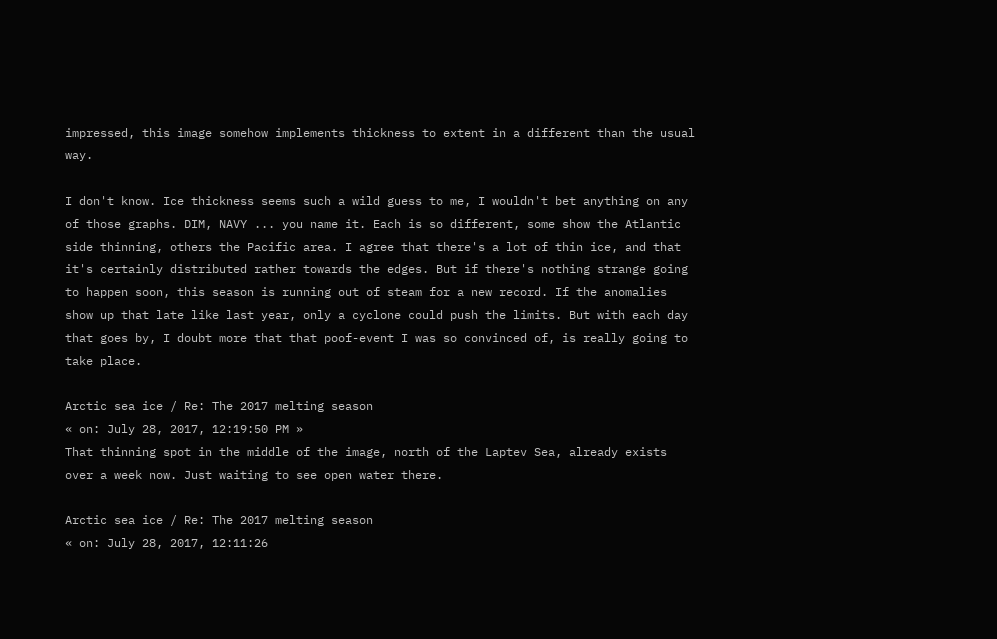impressed, this image somehow implements thickness to extent in a different than the usual way.

I don't know. Ice thickness seems such a wild guess to me, I wouldn't bet anything on any of those graphs. DIM, NAVY ... you name it. Each is so different, some show the Atlantic side thinning, others the Pacific area. I agree that there's a lot of thin ice, and that it's certainly distributed rather towards the edges. But if there's nothing strange going to happen soon, this season is running out of steam for a new record. If the anomalies show up that late like last year, only a cyclone could push the limits. But with each day that goes by, I doubt more that that poof-event I was so convinced of, is really going to take place.

Arctic sea ice / Re: The 2017 melting season
« on: July 28, 2017, 12:19:50 PM »
That thinning spot in the middle of the image, north of the Laptev Sea, already exists over a week now. Just waiting to see open water there.

Arctic sea ice / Re: The 2017 melting season
« on: July 28, 2017, 12:11:26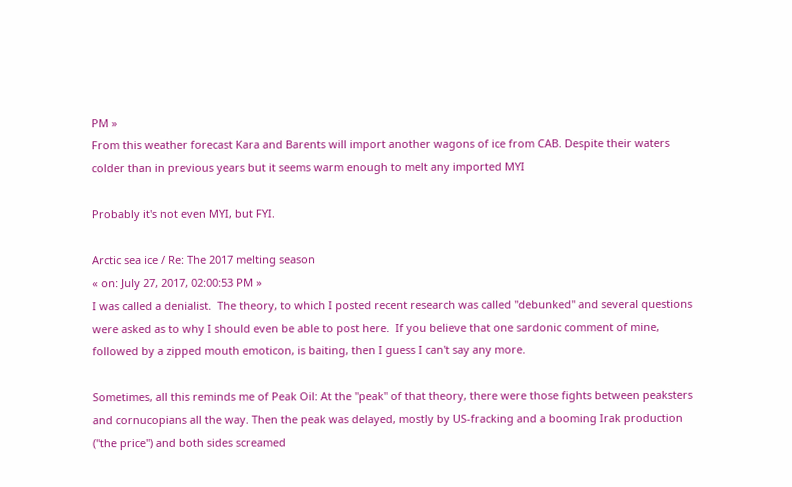PM »
From this weather forecast Kara and Barents will import another wagons of ice from CAB. Despite their waters colder than in previous years but it seems warm enough to melt any imported MYI

Probably it's not even MYI, but FYI.

Arctic sea ice / Re: The 2017 melting season
« on: July 27, 2017, 02:00:53 PM »
I was called a denialist.  The theory, to which I posted recent research was called "debunked" and several questions were asked as to why I should even be able to post here.  If you believe that one sardonic comment of mine, followed by a zipped mouth emoticon, is baiting, then I guess I can't say any more.

Sometimes, all this reminds me of Peak Oil: At the "peak" of that theory, there were those fights between peaksters and cornucopians all the way. Then the peak was delayed, mostly by US-fracking and a booming Irak production ("the price") and both sides screamed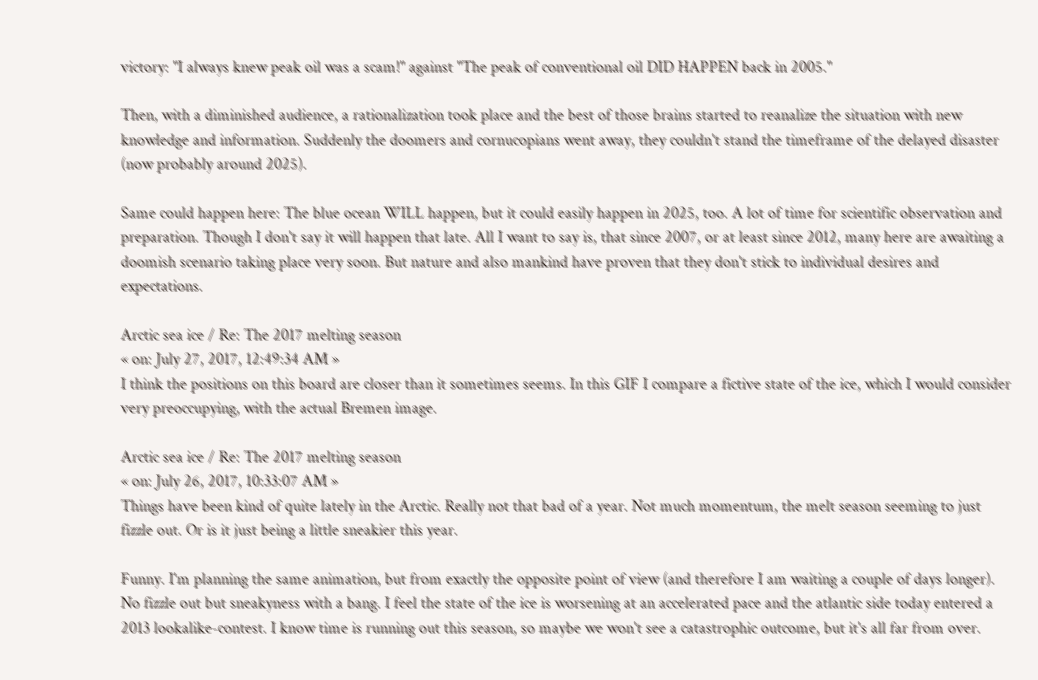victory: "I always knew peak oil was a scam!" against "The peak of conventional oil DID HAPPEN back in 2005."

Then, with a diminished audience, a rationalization took place and the best of those brains started to reanalize the situation with new knowledge and information. Suddenly the doomers and cornucopians went away, they couldn't stand the timeframe of the delayed disaster (now probably around 2025).

Same could happen here: The blue ocean WILL happen, but it could easily happen in 2025, too. A lot of time for scientific observation and preparation. Though I don't say it will happen that late. All I want to say is, that since 2007, or at least since 2012, many here are awaiting a doomish scenario taking place very soon. But nature and also mankind have proven that they don't stick to individual desires and expectations.

Arctic sea ice / Re: The 2017 melting season
« on: July 27, 2017, 12:49:34 AM »
I think the positions on this board are closer than it sometimes seems. In this GIF I compare a fictive state of the ice, which I would consider very preoccupying, with the actual Bremen image.

Arctic sea ice / Re: The 2017 melting season
« on: July 26, 2017, 10:33:07 AM »
Things have been kind of quite lately in the Arctic. Really not that bad of a year. Not much momentum, the melt season seeming to just fizzle out. Or is it just being a little sneakier this year.

Funny. I'm planning the same animation, but from exactly the opposite point of view (and therefore I am waiting a couple of days longer). No fizzle out but sneakyness with a bang. I feel the state of the ice is worsening at an accelerated pace and the atlantic side today entered a 2013 lookalike-contest. I know time is running out this season, so maybe we won't see a catastrophic outcome, but it's all far from over.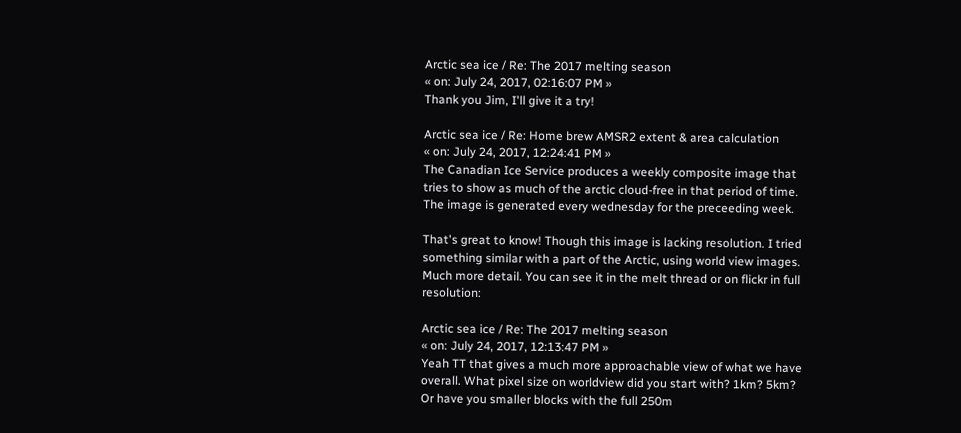Arctic sea ice / Re: The 2017 melting season
« on: July 24, 2017, 02:16:07 PM »
Thank you Jim, I'll give it a try!

Arctic sea ice / Re: Home brew AMSR2 extent & area calculation
« on: July 24, 2017, 12:24:41 PM »
The Canadian Ice Service produces a weekly composite image that tries to show as much of the arctic cloud-free in that period of time. The image is generated every wednesday for the preceeding week.

That's great to know! Though this image is lacking resolution. I tried something similar with a part of the Arctic, using world view images. Much more detail. You can see it in the melt thread or on flickr in full resolution:

Arctic sea ice / Re: The 2017 melting season
« on: July 24, 2017, 12:13:47 PM »
Yeah TT that gives a much more approachable view of what we have overall. What pixel size on worldview did you start with? 1km? 5km? Or have you smaller blocks with the full 250m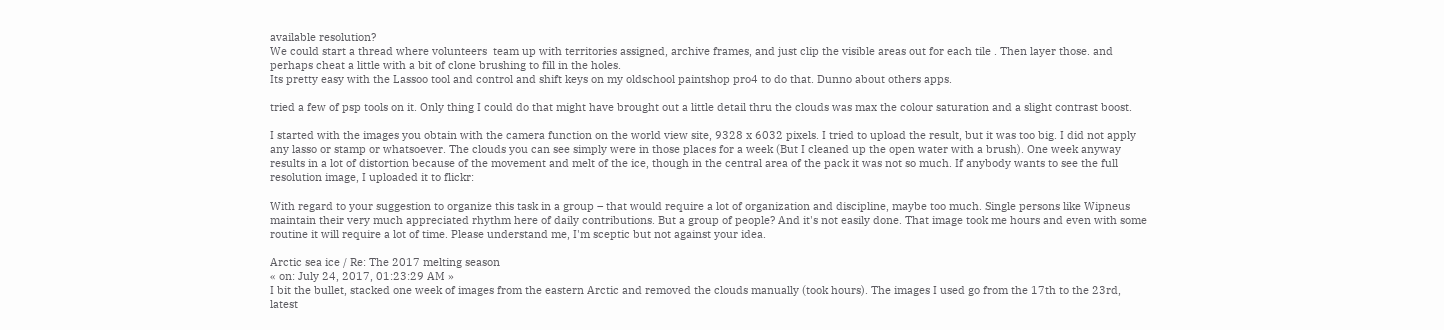available resolution?
We could start a thread where volunteers  team up with territories assigned, archive frames, and just clip the visible areas out for each tile . Then layer those. and perhaps cheat a little with a bit of clone brushing to fill in the holes.
Its pretty easy with the Lassoo tool and control and shift keys on my oldschool paintshop pro4 to do that. Dunno about others apps.

tried a few of psp tools on it. Only thing I could do that might have brought out a little detail thru the clouds was max the colour saturation and a slight contrast boost.

I started with the images you obtain with the camera function on the world view site, 9328 x 6032 pixels. I tried to upload the result, but it was too big. I did not apply any lasso or stamp or whatsoever. The clouds you can see simply were in those places for a week (But I cleaned up the open water with a brush). One week anyway results in a lot of distortion because of the movement and melt of the ice, though in the central area of the pack it was not so much. If anybody wants to see the full resolution image, I uploaded it to flickr:

With regard to your suggestion to organize this task in a group – that would require a lot of organization and discipline, maybe too much. Single persons like Wipneus maintain their very much appreciated rhythm here of daily contributions. But a group of people? And it's not easily done. That image took me hours and even with some routine it will require a lot of time. Please understand me, I'm sceptic but not against your idea.

Arctic sea ice / Re: The 2017 melting season
« on: July 24, 2017, 01:23:29 AM »
I bit the bullet, stacked one week of images from the eastern Arctic and removed the clouds manually (took hours). The images I used go from the 17th to the 23rd, latest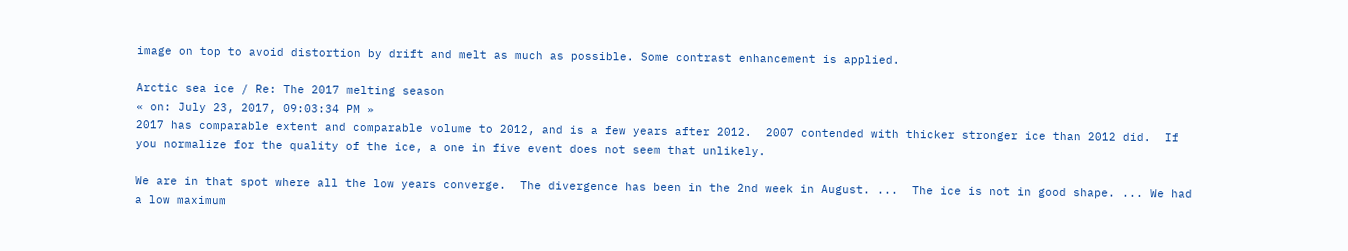image on top to avoid distortion by drift and melt as much as possible. Some contrast enhancement is applied.

Arctic sea ice / Re: The 2017 melting season
« on: July 23, 2017, 09:03:34 PM »
2017 has comparable extent and comparable volume to 2012, and is a few years after 2012.  2007 contended with thicker stronger ice than 2012 did.  If you normalize for the quality of the ice, a one in five event does not seem that unlikely.

We are in that spot where all the low years converge.  The divergence has been in the 2nd week in August. ...  The ice is not in good shape. ... We had a low maximum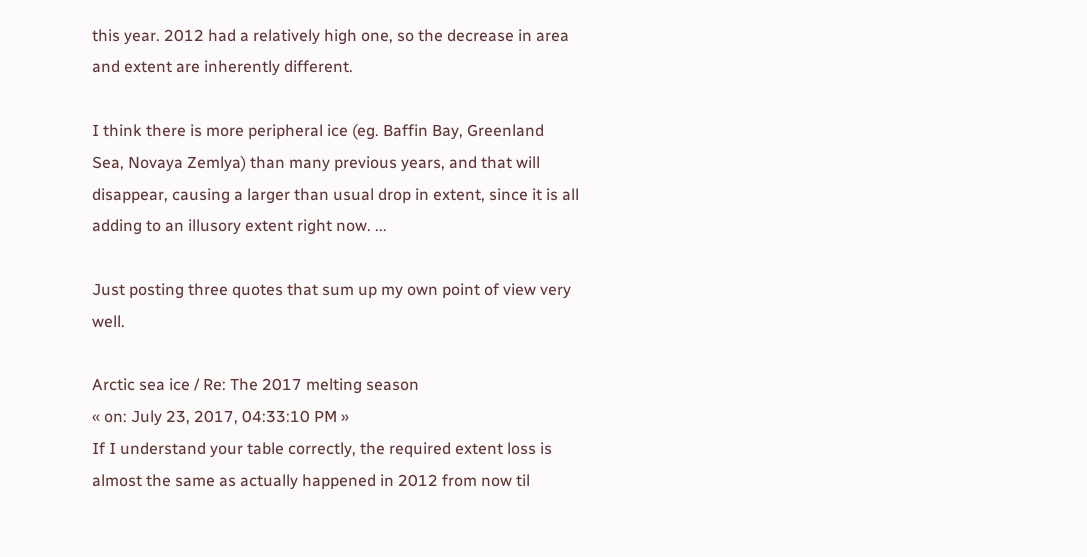this year. 2012 had a relatively high one, so the decrease in area and extent are inherently different.

I think there is more peripheral ice (eg. Baffin Bay, Greenland Sea, Novaya Zemlya) than many previous years, and that will disappear, causing a larger than usual drop in extent, since it is all adding to an illusory extent right now. ...

Just posting three quotes that sum up my own point of view very well.

Arctic sea ice / Re: The 2017 melting season
« on: July 23, 2017, 04:33:10 PM »
If I understand your table correctly, the required extent loss is almost the same as actually happened in 2012 from now til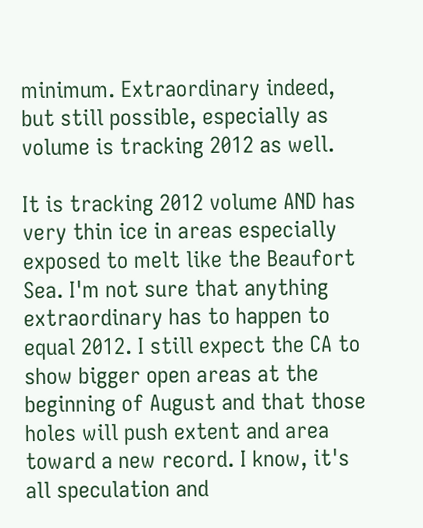minimum. Extraordinary indeed, but still possible, especially as volume is tracking 2012 as well.

It is tracking 2012 volume AND has very thin ice in areas especially exposed to melt like the Beaufort Sea. I'm not sure that anything extraordinary has to happen to equal 2012. I still expect the CA to show bigger open areas at the beginning of August and that those holes will push extent and area toward a new record. I know, it's all speculation and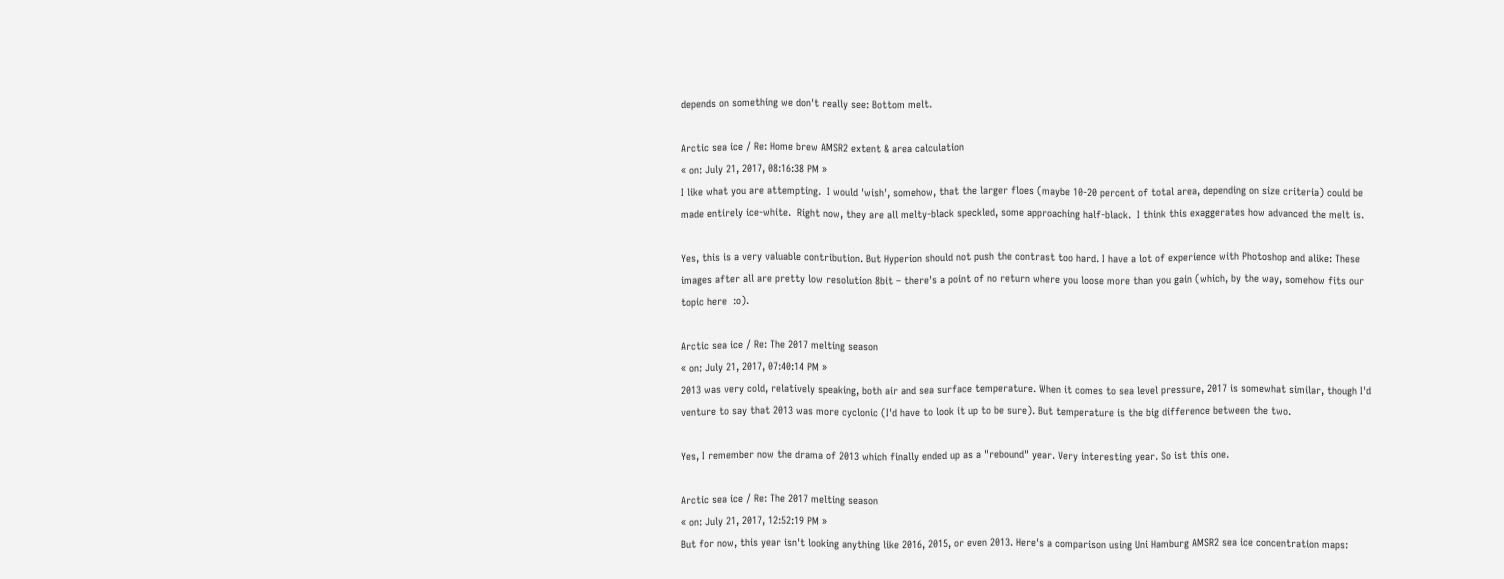depends on something we don't really see: Bottom melt.

Arctic sea ice / Re: Home brew AMSR2 extent & area calculation
« on: July 21, 2017, 08:16:38 PM »
I like what you are attempting.  I would 'wish', somehow, that the larger floes (maybe 10-20 percent of total area, depending on size criteria) could be made entirely ice-white.  Right now, they are all melty-black speckled, some approaching half-black.  I think this exaggerates how advanced the melt is.

Yes, this is a very valuable contribution. But Hyperion should not push the contrast too hard. I have a lot of experience with Photoshop and alike: These images after all are pretty low resolution 8bit – there's a point of no return where you loose more than you gain (which, by the way, somehow fits our topic here  :o).

Arctic sea ice / Re: The 2017 melting season
« on: July 21, 2017, 07:40:14 PM »
2013 was very cold, relatively speaking, both air and sea surface temperature. When it comes to sea level pressure, 2017 is somewhat similar, though I'd venture to say that 2013 was more cyclonic (I'd have to look it up to be sure). But temperature is the big difference between the two.

Yes, I remember now the drama of 2013 which finally ended up as a "rebound" year. Very interesting year. So ist this one.

Arctic sea ice / Re: The 2017 melting season
« on: July 21, 2017, 12:52:19 PM »
But for now, this year isn't looking anything like 2016, 2015, or even 2013. Here's a comparison using Uni Hamburg AMSR2 sea ice concentration maps: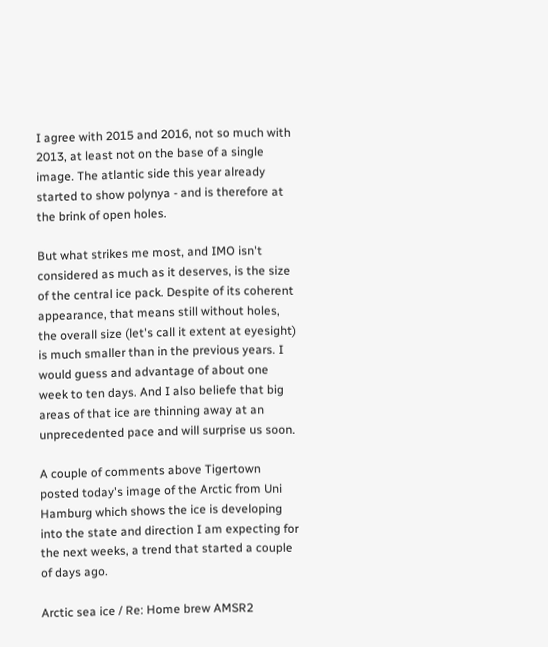I agree with 2015 and 2016, not so much with 2013, at least not on the base of a single image. The atlantic side this year already started to show polynya - and is therefore at the brink of open holes.

But what strikes me most, and IMO isn't considered as much as it deserves, is the size of the central ice pack. Despite of its coherent appearance, that means still without holes, the overall size (let's call it extent at eyesight) is much smaller than in the previous years. I would guess and advantage of about one week to ten days. And I also beliefe that big areas of that ice are thinning away at an unprecedented pace and will surprise us soon.

A couple of comments above Tigertown posted today's image of the Arctic from Uni Hamburg which shows the ice is developing into the state and direction I am expecting for the next weeks, a trend that started a couple of days ago.

Arctic sea ice / Re: Home brew AMSR2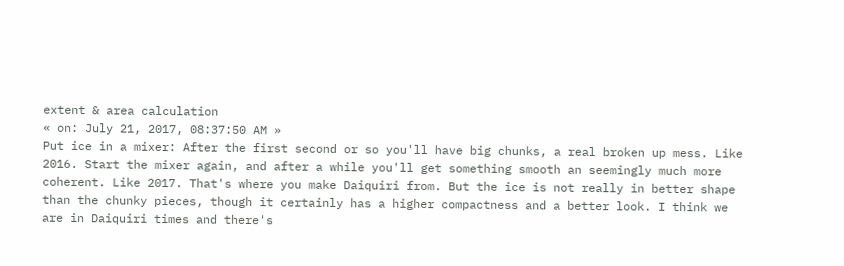extent & area calculation
« on: July 21, 2017, 08:37:50 AM »
Put ice in a mixer: After the first second or so you'll have big chunks, a real broken up mess. Like 2016. Start the mixer again, and after a while you'll get something smooth an seemingly much more coherent. Like 2017. That's where you make Daiquiri from. But the ice is not really in better shape than the chunky pieces, though it certainly has a higher compactness and a better look. I think we are in Daiquiri times and there's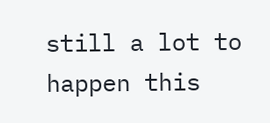still a lot to happen this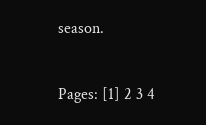season.

Pages: [1] 2 3 4